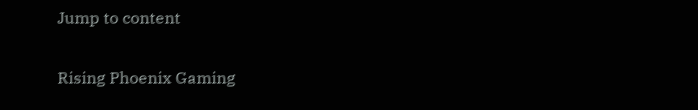Jump to content

Rising Phoenix Gaming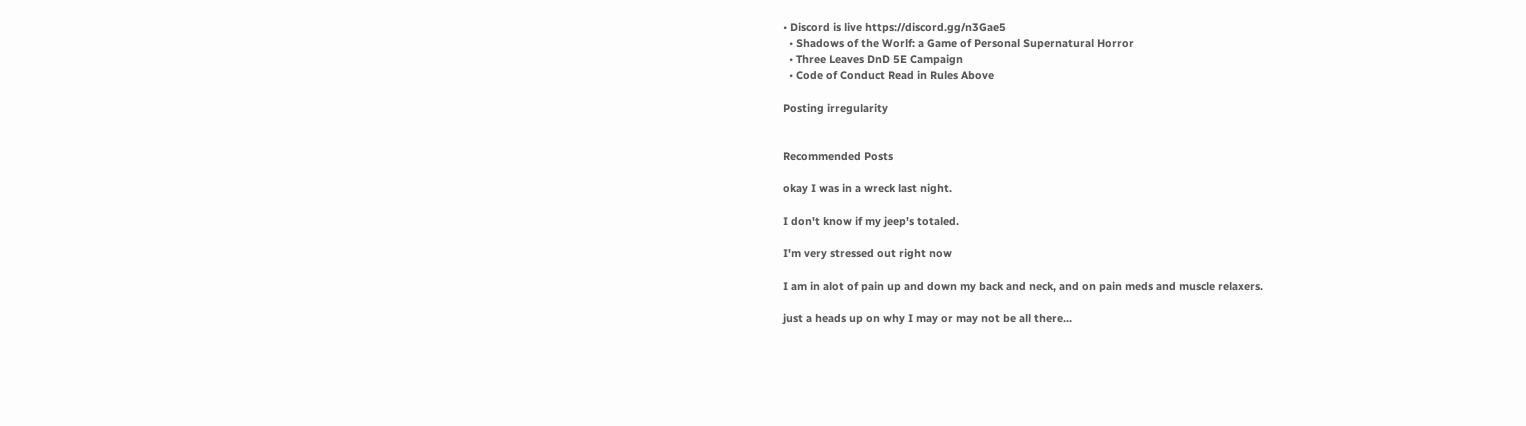• Discord is live https://discord.gg/n3Gae5
  • Shadows of the Worlf: a Game of Personal Supernatural Horror
  • Three Leaves DnD 5E Campaign
  • Code of Conduct Read in Rules Above

Posting irregularity


Recommended Posts

okay I was in a wreck last night.

I don't know if my jeep's totaled.

I'm very stressed out right now

I am in alot of pain up and down my back and neck, and on pain meds and muscle relaxers.

just a heads up on why I may or may not be all there...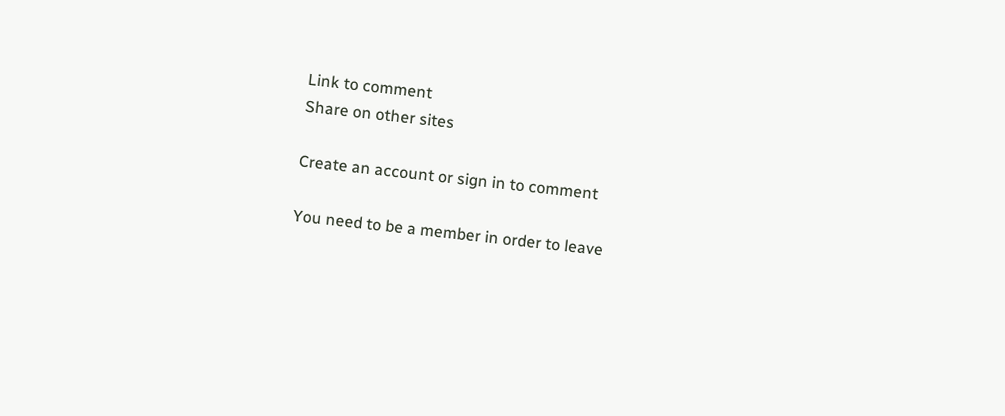Link to comment
Share on other sites

Create an account or sign in to comment

You need to be a member in order to leave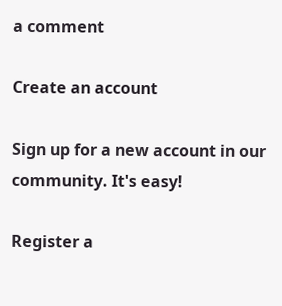a comment

Create an account

Sign up for a new account in our community. It's easy!

Register a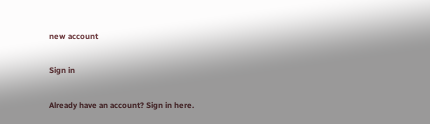new account

Sign in

Already have an account? Sign in here.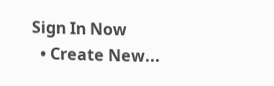Sign In Now
  • Create New...